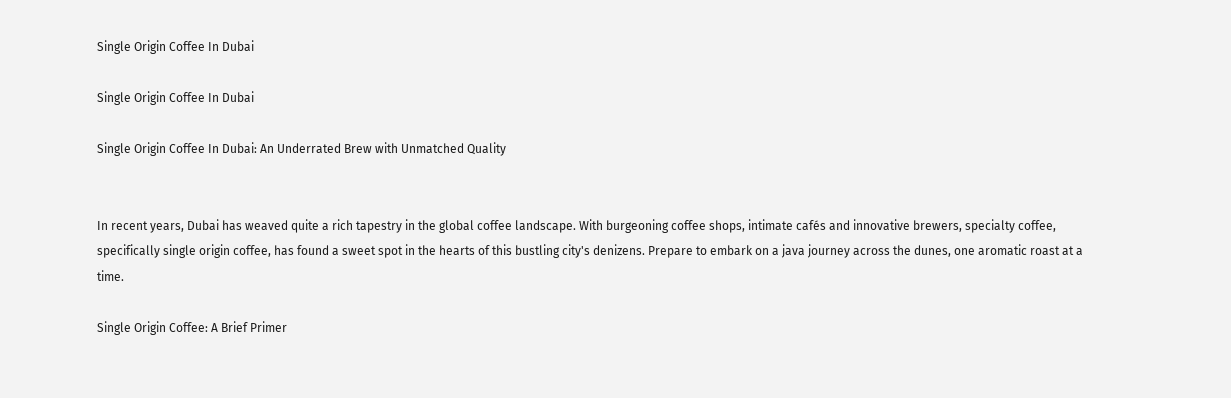Single Origin Coffee In Dubai

Single Origin Coffee In Dubai

Single Origin Coffee In Dubai: An Underrated Brew with Unmatched Quality


In recent years, Dubai has weaved quite a rich tapestry in the global coffee landscape. With burgeoning coffee shops, intimate cafés and innovative brewers, specialty coffee, specifically single origin coffee, has found a sweet spot in the hearts of this bustling city's denizens. Prepare to embark on a java journey across the dunes, one aromatic roast at a time.

Single Origin Coffee: A Brief Primer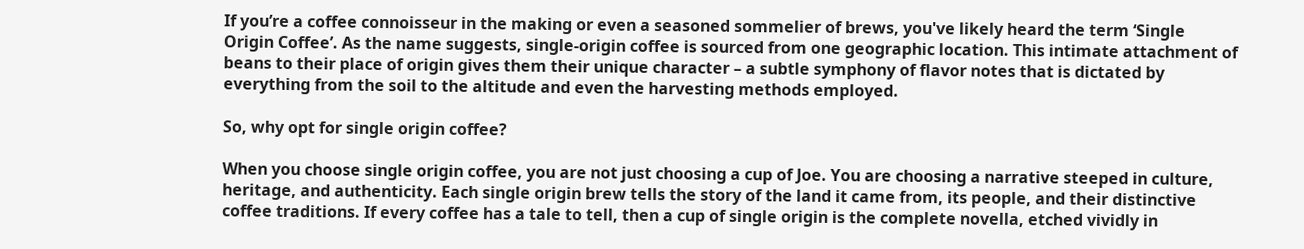If you’re a coffee connoisseur in the making or even a seasoned sommelier of brews, you've likely heard the term ‘Single Origin Coffee’. As the name suggests, single-origin coffee is sourced from one geographic location. This intimate attachment of beans to their place of origin gives them their unique character – a subtle symphony of flavor notes that is dictated by everything from the soil to the altitude and even the harvesting methods employed.

So, why opt for single origin coffee?

When you choose single origin coffee, you are not just choosing a cup of Joe. You are choosing a narrative steeped in culture, heritage, and authenticity. Each single origin brew tells the story of the land it came from, its people, and their distinctive coffee traditions. If every coffee has a tale to tell, then a cup of single origin is the complete novella, etched vividly in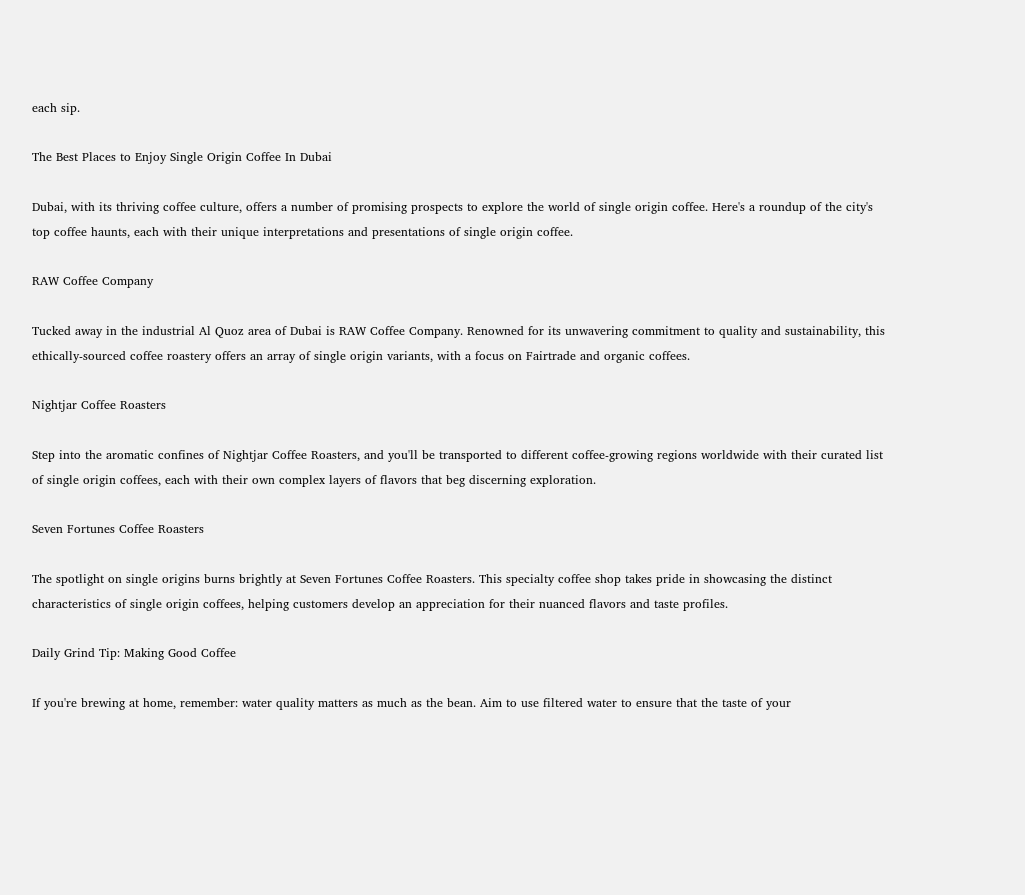each sip.

The Best Places to Enjoy Single Origin Coffee In Dubai

Dubai, with its thriving coffee culture, offers a number of promising prospects to explore the world of single origin coffee. Here's a roundup of the city's top coffee haunts, each with their unique interpretations and presentations of single origin coffee.

RAW Coffee Company

Tucked away in the industrial Al Quoz area of Dubai is RAW Coffee Company. Renowned for its unwavering commitment to quality and sustainability, this ethically-sourced coffee roastery offers an array of single origin variants, with a focus on Fairtrade and organic coffees.

Nightjar Coffee Roasters

Step into the aromatic confines of Nightjar Coffee Roasters, and you'll be transported to different coffee-growing regions worldwide with their curated list of single origin coffees, each with their own complex layers of flavors that beg discerning exploration.

Seven Fortunes Coffee Roasters

The spotlight on single origins burns brightly at Seven Fortunes Coffee Roasters. This specialty coffee shop takes pride in showcasing the distinct characteristics of single origin coffees, helping customers develop an appreciation for their nuanced flavors and taste profiles.

Daily Grind Tip: Making Good Coffee

If you're brewing at home, remember: water quality matters as much as the bean. Aim to use filtered water to ensure that the taste of your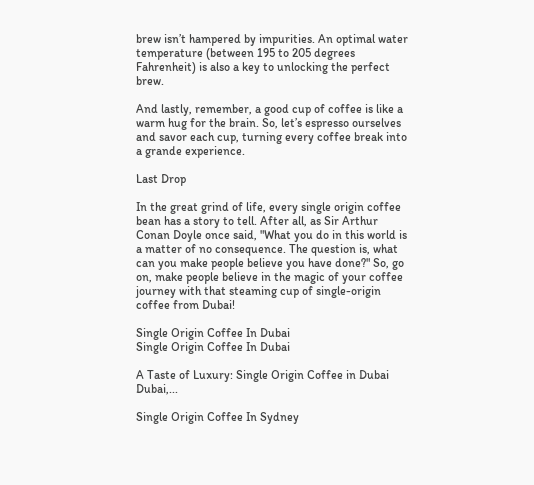brew isn’t hampered by impurities. An optimal water temperature (between 195 to 205 degrees Fahrenheit) is also a key to unlocking the perfect brew.

And lastly, remember, a good cup of coffee is like a warm hug for the brain. So, let’s espresso ourselves and savor each cup, turning every coffee break into a grande experience.

Last Drop

In the great grind of life, every single origin coffee bean has a story to tell. After all, as Sir Arthur Conan Doyle once said, "What you do in this world is a matter of no consequence. The question is, what can you make people believe you have done?" So, go on, make people believe in the magic of your coffee journey with that steaming cup of single-origin coffee from Dubai!

Single Origin Coffee In Dubai
Single Origin Coffee In Dubai

A Taste of Luxury: Single Origin Coffee in Dubai Dubai,...

Single Origin Coffee In Sydney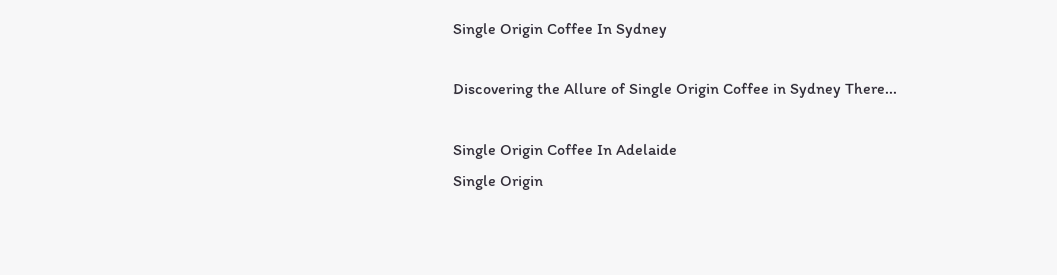Single Origin Coffee In Sydney

Discovering the Allure of Single Origin Coffee in Sydney There...

Single Origin Coffee In Adelaide
Single Origin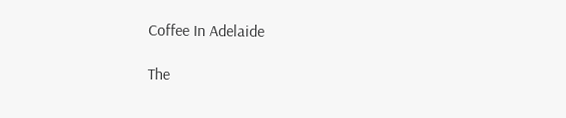Coffee In Adelaide

The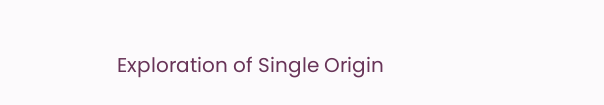Exploration of Single Origin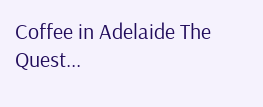Coffee in Adelaide The Quest...